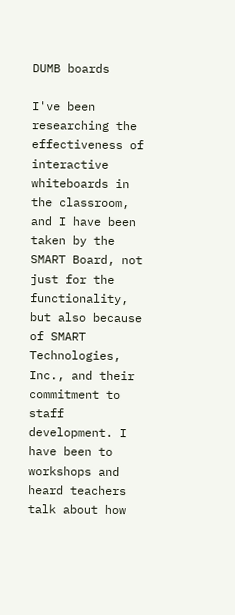DUMB boards

I've been researching the effectiveness of interactive whiteboards in the classroom, and I have been taken by the SMART Board, not just for the functionality, but also because of SMART Technologies, Inc., and their commitment to staff development. I have been to workshops and heard teachers talk about how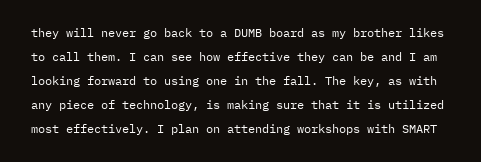they will never go back to a DUMB board as my brother likes to call them. I can see how effective they can be and I am looking forward to using one in the fall. The key, as with any piece of technology, is making sure that it is utilized most effectively. I plan on attending workshops with SMART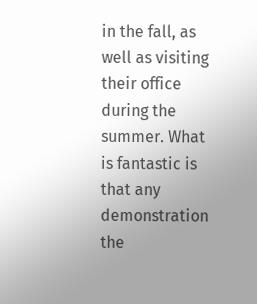in the fall, as well as visiting their office during the summer. What is fantastic is that any demonstration the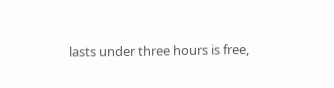lasts under three hours is free,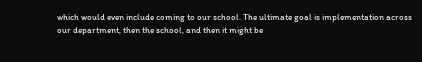which would even include coming to our school. The ultimate goal is implementation across our department, then the school, and then it might be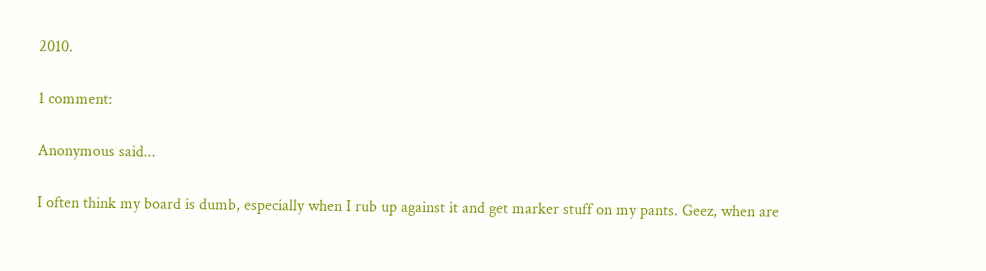2010.

1 comment:

Anonymous said...

I often think my board is dumb, especially when I rub up against it and get marker stuff on my pants. Geez, when are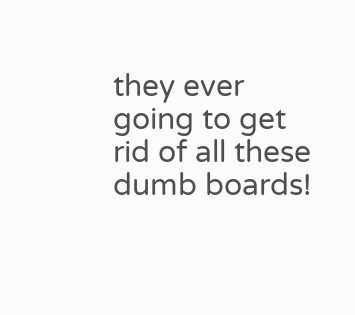they ever going to get rid of all these dumb boards!